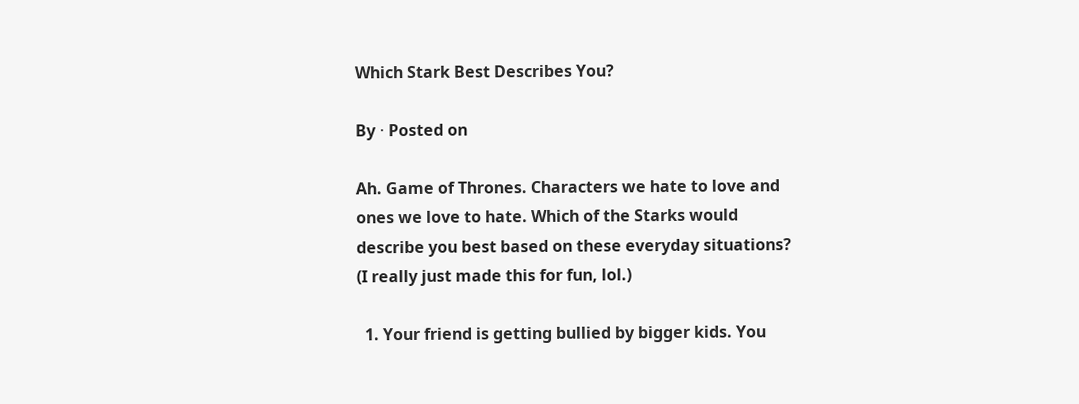Which Stark Best Describes You?

By ⋅ Posted on

Ah. Game of Thrones. Characters we hate to love and ones we love to hate. Which of the Starks would describe you best based on these everyday situations? (I really just made this for fun, lol.)

  1. Your friend is getting bullied by bigger kids. You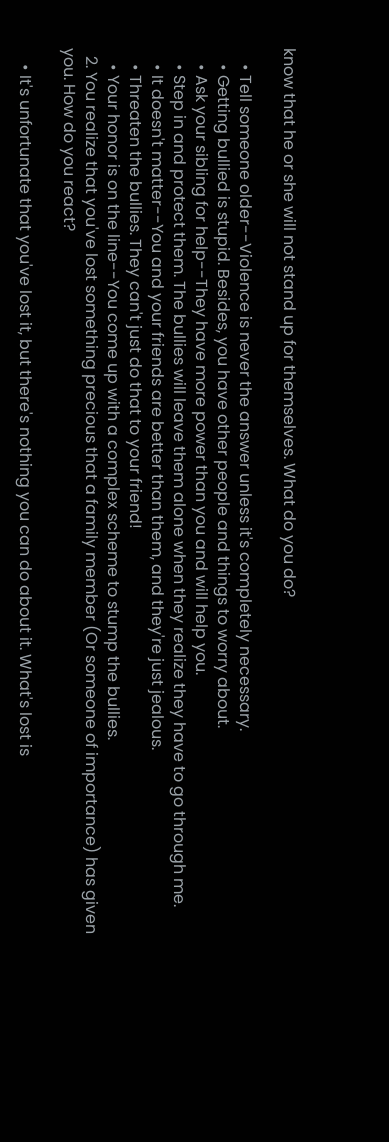know that he or she will not stand up for themselves. What do you do?

    • Tell someone older--Violence is never the answer unless it's completely necessary.
    • Getting bullied is stupid. Besides, you have other people and things to worry about.
    • Ask your sibling for help--They have more power than you and will help you.
    • Step in and protect them. The bullies will leave them alone when they realize they have to go through me.
    • It doesn't matter--You and your friends are better than them, and they're just jealous.
    • Threaten the bullies. They can't just do that to your friend!
    • Your honor is on the line--You come up with a complex scheme to stump the bullies.
  2. You realize that you've lost something precious that a family member (Or someone of importance) has given you. How do you react?

    • It's unfortunate that you've lost it, but there's nothing you can do about it. What's lost is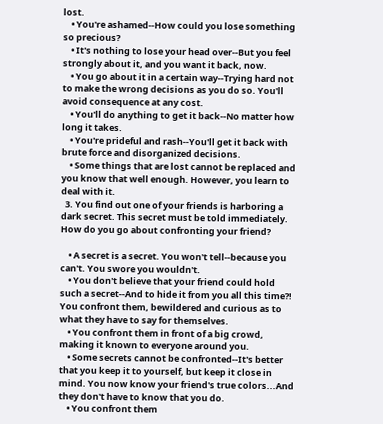lost.
    • You're ashamed--How could you lose something so precious?
    • It's nothing to lose your head over--But you feel strongly about it, and you want it back, now.
    • You go about it in a certain way--Trying hard not to make the wrong decisions as you do so. You'll avoid consequence at any cost.
    • You'll do anything to get it back--No matter how long it takes.
    • You're prideful and rash--You'll get it back with brute force and disorganized decisions.
    • Some things that are lost cannot be replaced and you know that well enough. However, you learn to deal with it.
  3. You find out one of your friends is harboring a dark secret. This secret must be told immediately. How do you go about confronting your friend?

    • A secret is a secret. You won't tell--because you can't. You swore you wouldn't.
    • You don't believe that your friend could hold such a secret--And to hide it from you all this time?! You confront them, bewildered and curious as to what they have to say for themselves.
    • You confront them in front of a big crowd, making it known to everyone around you.
    • Some secrets cannot be confronted--It's better that you keep it to yourself, but keep it close in mind. You now know your friend's true colors...And they don't have to know that you do.
    • You confront them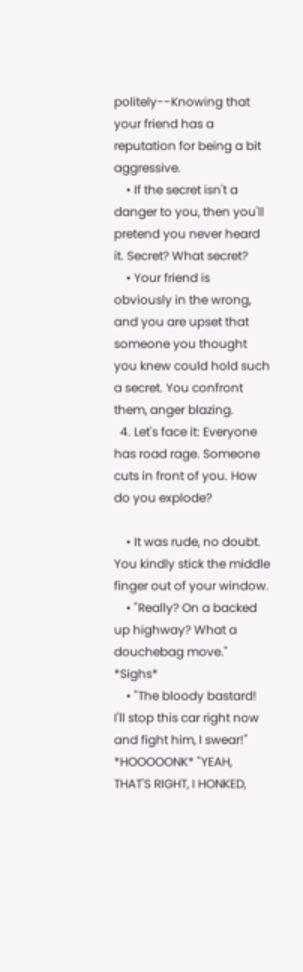politely--Knowing that your friend has a reputation for being a bit aggressive.
    • If the secret isn't a danger to you, then you'll pretend you never heard it. Secret? What secret?
    • Your friend is obviously in the wrong, and you are upset that someone you thought you knew could hold such a secret. You confront them, anger blazing.
  4. Let's face it: Everyone has road rage. Someone cuts in front of you. How do you explode?

    • It was rude, no doubt. You kindly stick the middle finger out of your window.
    • "Really? On a backed up highway? What a douchebag move." *Sighs*
    • "The bloody bastard! I'll stop this car right now and fight him, I swear!" *HOOOOONK* "YEAH, THAT'S RIGHT, I HONKED,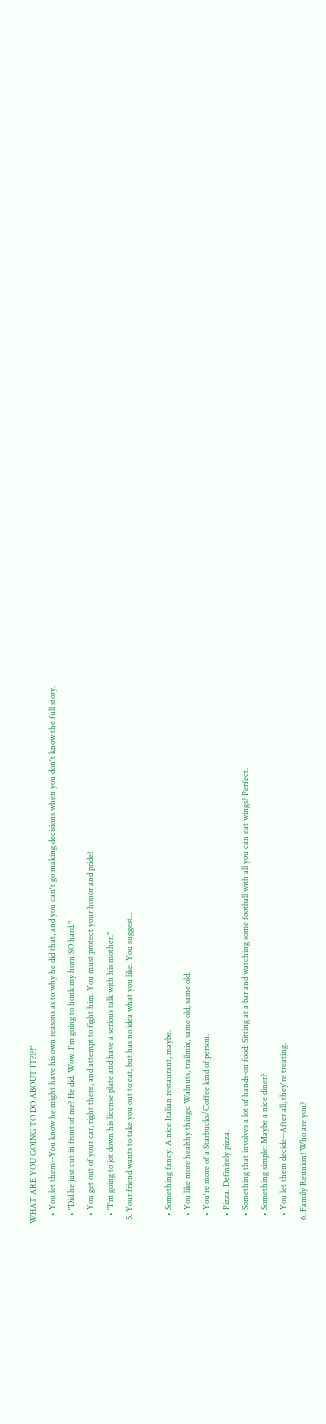WHAT ARE YOU GOING TO DO ABOUT IT?!?!"
    • You let them--You know he might have his own reasons as to why he did that, and you can't go making decisions when you don't know the full story.
    • "Did he just cut in front of me? He did. Wow. I'm going to honk my horn SO hard."
    • You get out of your car, right there, and attempt to fight him. You must protect your honor and pride!
    • "I'm going to jot down his license plate and have a serious talk with his mother."
  5. Your friend wants to take you out to eat, but has no idea what you like. You suggest...

    • Something fancy. A nice Italian restaurant, maybe.
    • You like more healthy things: Walnuts, trailmix, same old, same old.
    • You're more of a Starbucks/Coffee kind of person.
    • Pizza. Definitely pizza.
    • Something that involves a lot of hands-on food: Sitting at a bar and watching some football with all you can eat wings? Perfect.
    • Something simple: Maybe a nice diner?
    • You let them decide--After all, they're treating.
  6. Family Reunion! Who are you?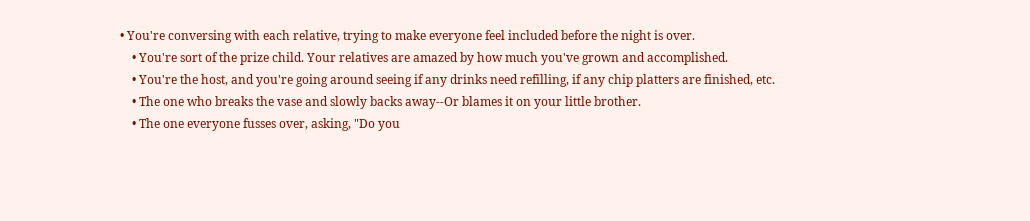• You're conversing with each relative, trying to make everyone feel included before the night is over.
    • You're sort of the prize child. Your relatives are amazed by how much you've grown and accomplished.
    • You're the host, and you're going around seeing if any drinks need refilling, if any chip platters are finished, etc.
    • The one who breaks the vase and slowly backs away--Or blames it on your little brother.
    • The one everyone fusses over, asking, "Do you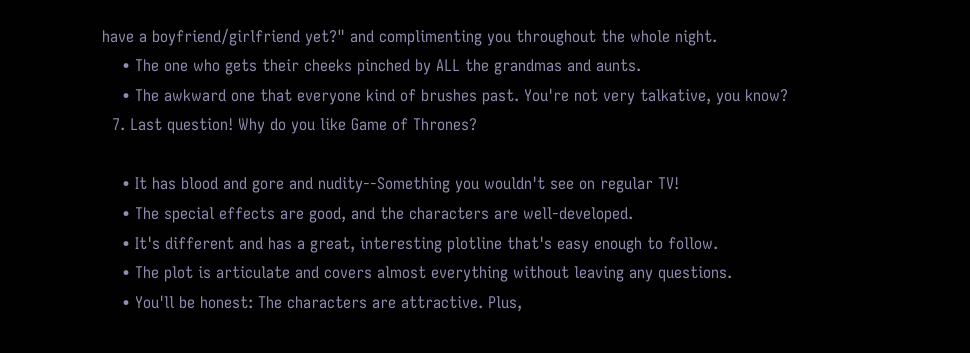have a boyfriend/girlfriend yet?" and complimenting you throughout the whole night.
    • The one who gets their cheeks pinched by ALL the grandmas and aunts.
    • The awkward one that everyone kind of brushes past. You're not very talkative, you know?
  7. Last question! Why do you like Game of Thrones?

    • It has blood and gore and nudity--Something you wouldn't see on regular TV!
    • The special effects are good, and the characters are well-developed.
    • It's different and has a great, interesting plotline that's easy enough to follow.
    • The plot is articulate and covers almost everything without leaving any questions.
    • You'll be honest: The characters are attractive. Plus,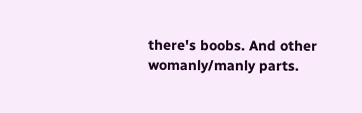there's boobs. And other womanly/manly parts.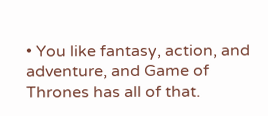• You like fantasy, action, and adventure, and Game of Thrones has all of that.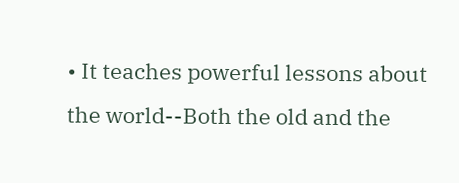• It teaches powerful lessons about the world--Both the old and the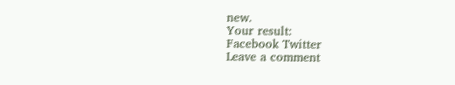new.
Your result:
Facebook Twitter
Leave a comment